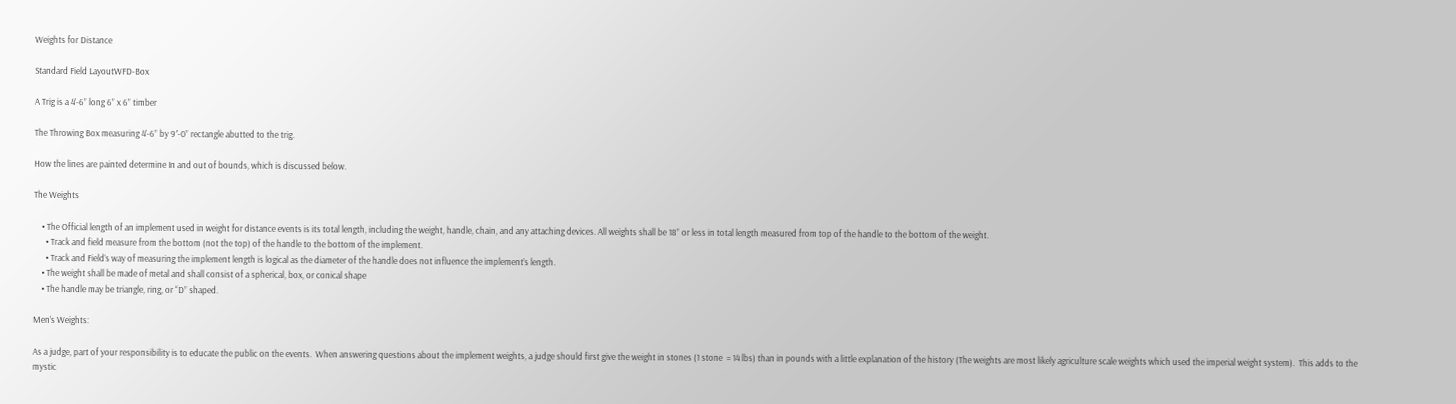Weights for Distance

Standard Field LayoutWFD-Box

A Trig is a 4’-6” long 6” x 6” timber

The Throwing Box measuring 4’-6” by 9′-0” rectangle abutted to the trig.

How the lines are painted determine In and out of bounds, which is discussed below.

The Weights

    • The Official length of an implement used in weight for distance events is its total length, including the weight, handle, chain, and any attaching devices. All weights shall be 18” or less in total length measured from top of the handle to the bottom of the weight.
      • Track and field measure from the bottom (not the top) of the handle to the bottom of the implement.
      • Track and Field’s way of measuring the implement length is logical as the diameter of the handle does not influence the implement’s length.
    • The weight shall be made of metal and shall consist of a spherical, box, or conical shape
    • The handle may be triangle, ring, or “D” shaped.

Men’s Weights:

As a judge, part of your responsibility is to educate the public on the events.  When answering questions about the implement weights, a judge should first give the weight in stones (1 stone  = 14 lbs) than in pounds with a little explanation of the history (The weights are most likely agriculture scale weights which used the imperial weight system).  This adds to the mystic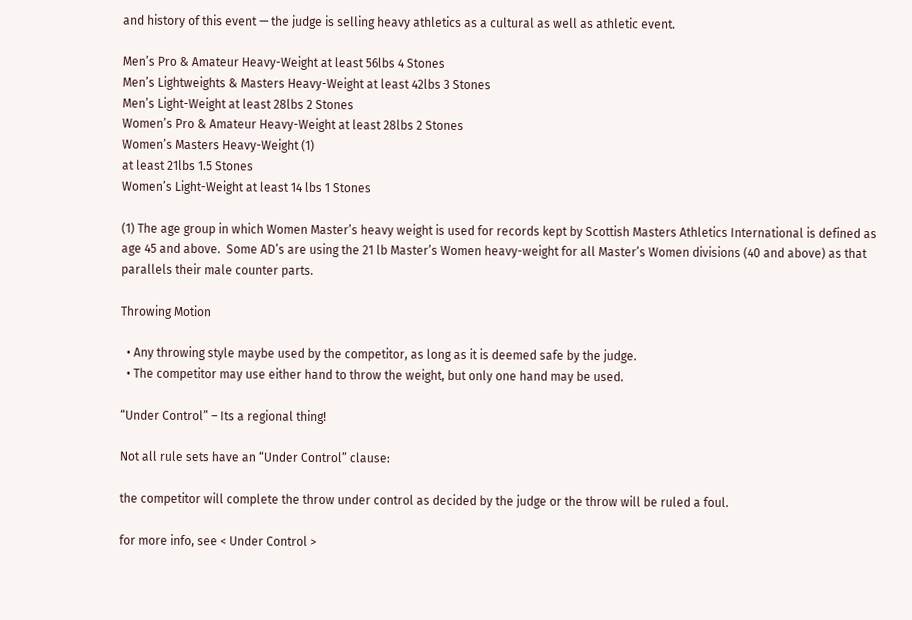and history of this event — the judge is selling heavy athletics as a cultural as well as athletic event.

Men’s Pro & Amateur Heavy-Weight at least 56lbs 4 Stones
Men’s Lightweights & Masters Heavy-Weight at least 42lbs 3 Stones
Men’s Light-Weight at least 28lbs 2 Stones
Women’s Pro & Amateur Heavy-Weight at least 28lbs 2 Stones
Women’s Masters Heavy-Weight (1)
at least 21lbs 1.5 Stones
Women’s Light-Weight at least 14 lbs 1 Stones

(1) The age group in which Women Master’s heavy weight is used for records kept by Scottish Masters Athletics International is defined as age 45 and above.  Some AD’s are using the 21 lb Master’s Women heavy-weight for all Master’s Women divisions (40 and above) as that parallels their male counter parts.

Throwing Motion

  • Any throwing style maybe used by the competitor, as long as it is deemed safe by the judge.
  • The competitor may use either hand to throw the weight, but only one hand may be used.

“Under Control” – Its a regional thing!

Not all rule sets have an “Under Control” clause:

the competitor will complete the throw under control as decided by the judge or the throw will be ruled a foul.

for more info, see < Under Control >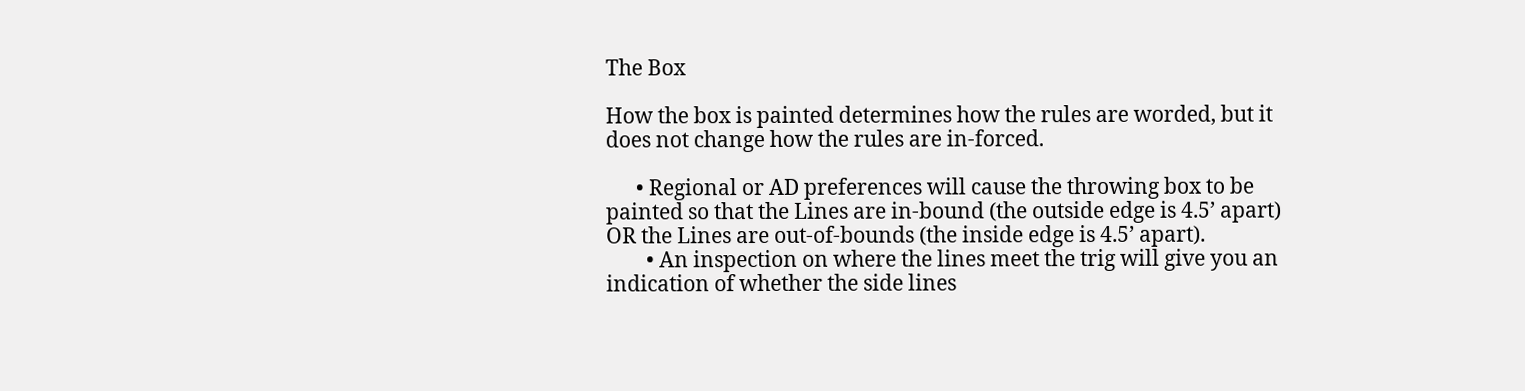The Box

How the box is painted determines how the rules are worded, but it does not change how the rules are in-forced.

      • Regional or AD preferences will cause the throwing box to be painted so that the Lines are in-bound (the outside edge is 4.5’ apart) OR the Lines are out-of-bounds (the inside edge is 4.5’ apart).
        • An inspection on where the lines meet the trig will give you an indication of whether the side lines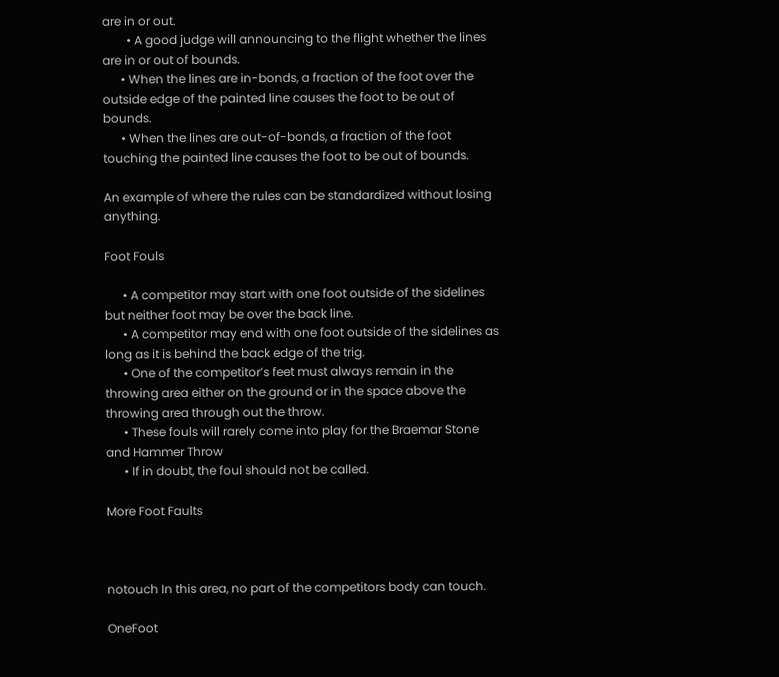are in or out.
        • A good judge will announcing to the flight whether the lines are in or out of bounds.
      • When the lines are in-bonds, a fraction of the foot over the outside edge of the painted line causes the foot to be out of bounds.
      • When the lines are out-of-bonds, a fraction of the foot touching the painted line causes the foot to be out of bounds.

An example of where the rules can be standardized without losing anything.

Foot Fouls

      • A competitor may start with one foot outside of the sidelines but neither foot may be over the back line.
      • A competitor may end with one foot outside of the sidelines as long as it is behind the back edge of the trig.
      • One of the competitor’s feet must always remain in the throwing area either on the ground or in the space above the throwing area through out the throw.
      • These fouls will rarely come into play for the Braemar Stone and Hammer Throw
      • If in doubt, the foul should not be called.

More Foot Faults



notouch In this area, no part of the competitors body can touch.

OneFoot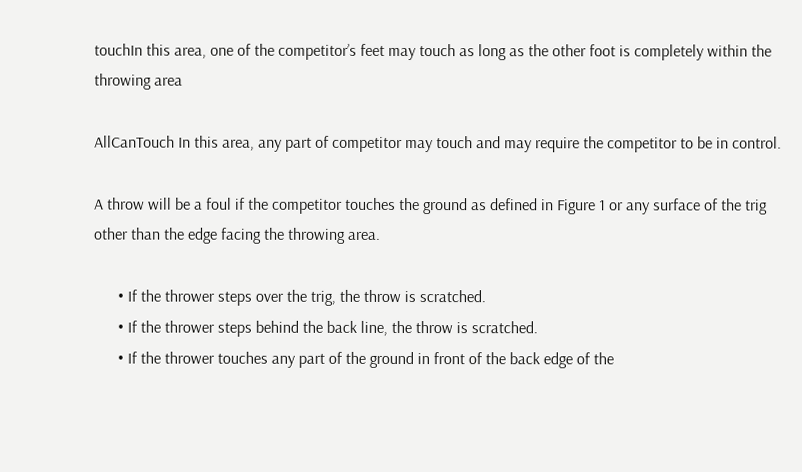touchIn this area, one of the competitor’s feet may touch as long as the other foot is completely within the throwing area

AllCanTouch In this area, any part of competitor may touch and may require the competitor to be in control.

A throw will be a foul if the competitor touches the ground as defined in Figure 1 or any surface of the trig other than the edge facing the throwing area.

      • If the thrower steps over the trig, the throw is scratched.
      • If the thrower steps behind the back line, the throw is scratched.
      • If the thrower touches any part of the ground in front of the back edge of the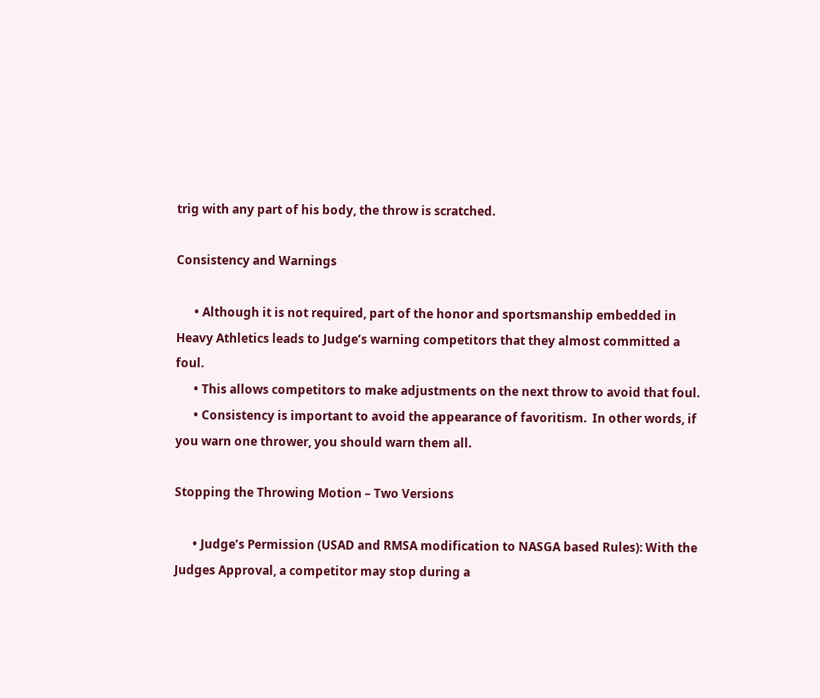trig with any part of his body, the throw is scratched.

Consistency and Warnings

      • Although it is not required, part of the honor and sportsmanship embedded in Heavy Athletics leads to Judge’s warning competitors that they almost committed a foul.
      • This allows competitors to make adjustments on the next throw to avoid that foul.
      • Consistency is important to avoid the appearance of favoritism.  In other words, if you warn one thrower, you should warn them all.

Stopping the Throwing Motion – Two Versions

      • Judge’s Permission (USAD and RMSA modification to NASGA based Rules): With the Judges Approval, a competitor may stop during a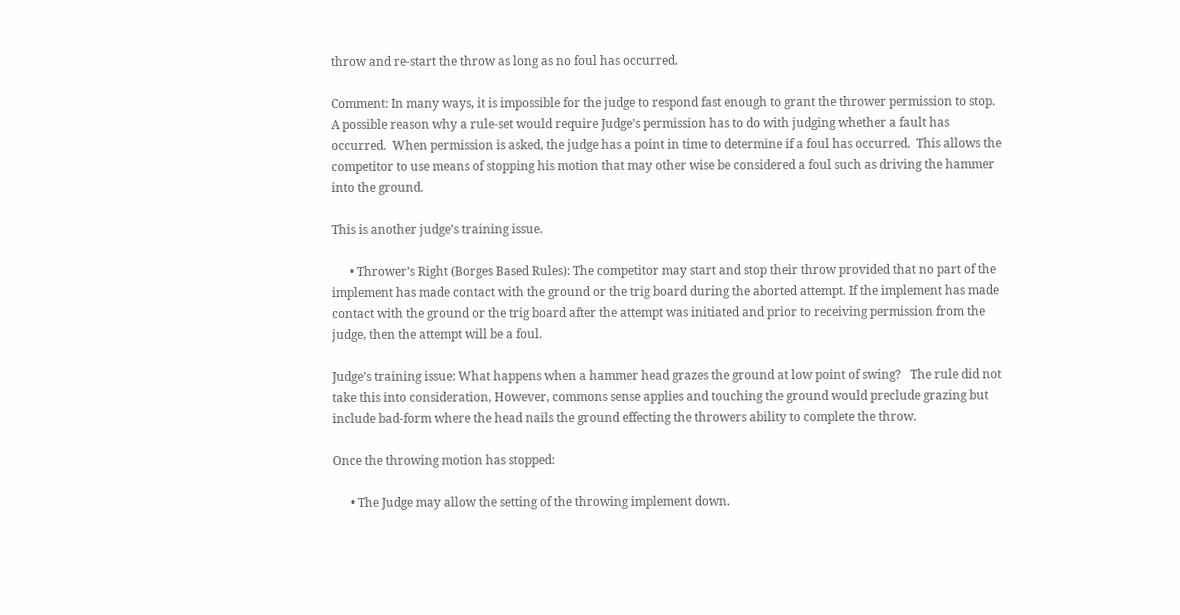throw and re-start the throw as long as no foul has occurred.

Comment: In many ways, it is impossible for the judge to respond fast enough to grant the thrower permission to stop.  A possible reason why a rule-set would require Judge’s permission has to do with judging whether a fault has occurred.  When permission is asked, the judge has a point in time to determine if a foul has occurred.  This allows the competitor to use means of stopping his motion that may other wise be considered a foul such as driving the hammer into the ground.

This is another judge’s training issue.

      • Thrower’s Right (Borges Based Rules): The competitor may start and stop their throw provided that no part of the implement has made contact with the ground or the trig board during the aborted attempt. If the implement has made contact with the ground or the trig board after the attempt was initiated and prior to receiving permission from the judge, then the attempt will be a foul.

Judge’s training issue: What happens when a hammer head grazes the ground at low point of swing?   The rule did not take this into consideration, However, commons sense applies and touching the ground would preclude grazing but include bad-form where the head nails the ground effecting the throwers ability to complete the throw.

Once the throwing motion has stopped:

      • The Judge may allow the setting of the throwing implement down.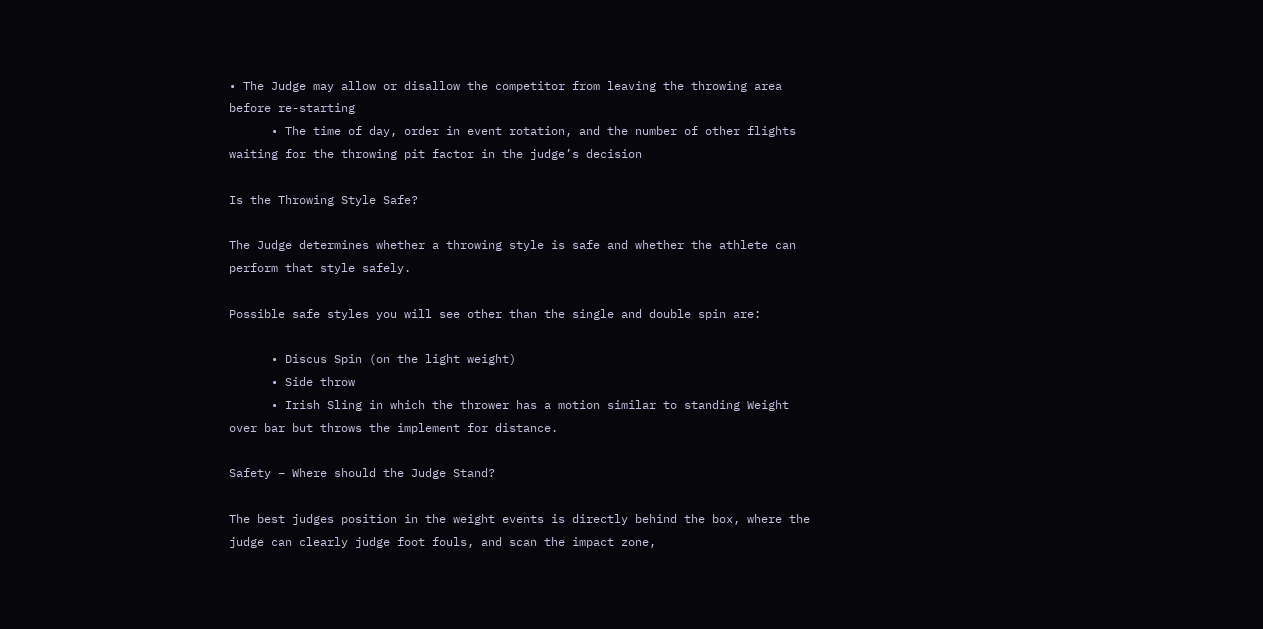• The Judge may allow or disallow the competitor from leaving the throwing area before re-starting
      • The time of day, order in event rotation, and the number of other flights waiting for the throwing pit factor in the judge’s decision

Is the Throwing Style Safe?

The Judge determines whether a throwing style is safe and whether the athlete can perform that style safely.

Possible safe styles you will see other than the single and double spin are:

      • Discus Spin (on the light weight)
      • Side throw
      • Irish Sling in which the thrower has a motion similar to standing Weight over bar but throws the implement for distance.

Safety – Where should the Judge Stand?

The best judges position in the weight events is directly behind the box, where the judge can clearly judge foot fouls, and scan the impact zone,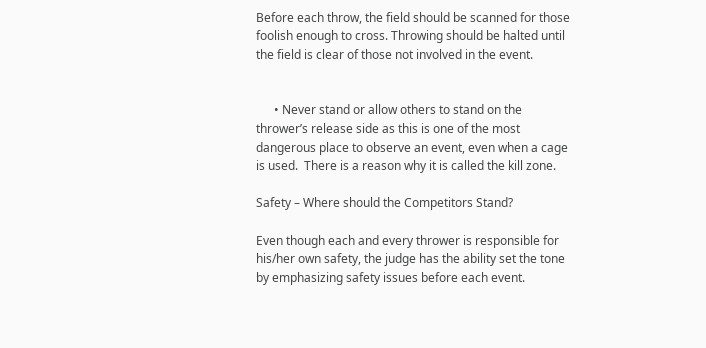Before each throw, the field should be scanned for those foolish enough to cross. Throwing should be halted until the field is clear of those not involved in the event.


      • Never stand or allow others to stand on the thrower’s release side as this is one of the most dangerous place to observe an event, even when a cage is used.  There is a reason why it is called the kill zone.

Safety – Where should the Competitors Stand?

Even though each and every thrower is responsible for his/her own safety, the judge has the ability set the tone by emphasizing safety issues before each event.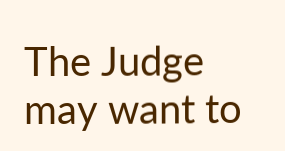The Judge may want to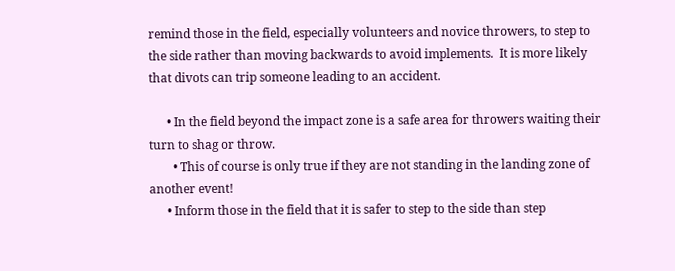remind those in the field, especially volunteers and novice throwers, to step to the side rather than moving backwards to avoid implements.  It is more likely that divots can trip someone leading to an accident.

      • In the field beyond the impact zone is a safe area for throwers waiting their turn to shag or throw.
        • This of course is only true if they are not standing in the landing zone of another event!
      • Inform those in the field that it is safer to step to the side than step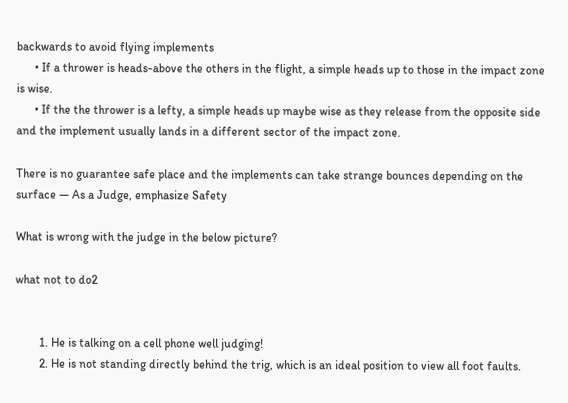backwards to avoid flying implements
      • If a thrower is heads-above the others in the flight, a simple heads up to those in the impact zone is wise.
      • If the the thrower is a lefty, a simple heads up maybe wise as they release from the opposite side and the implement usually lands in a different sector of the impact zone.

There is no guarantee safe place and the implements can take strange bounces depending on the surface — As a Judge, emphasize Safety

What is wrong with the judge in the below picture?

what not to do2


        1. He is talking on a cell phone well judging!
        2. He is not standing directly behind the trig, which is an ideal position to view all foot faults.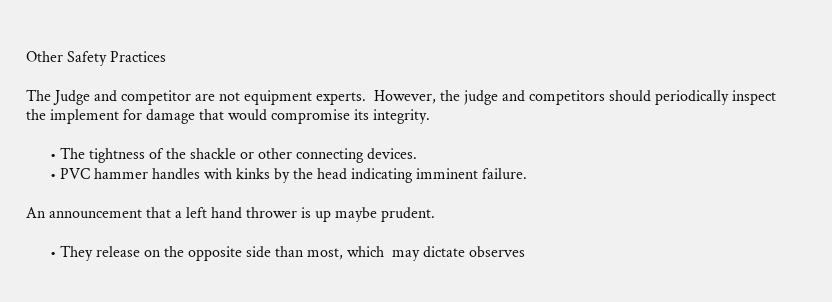Other Safety Practices

The Judge and competitor are not equipment experts.  However, the judge and competitors should periodically inspect the implement for damage that would compromise its integrity.

      • The tightness of the shackle or other connecting devices.
      • PVC hammer handles with kinks by the head indicating imminent failure.

An announcement that a left hand thrower is up maybe prudent.

      • They release on the opposite side than most, which  may dictate observes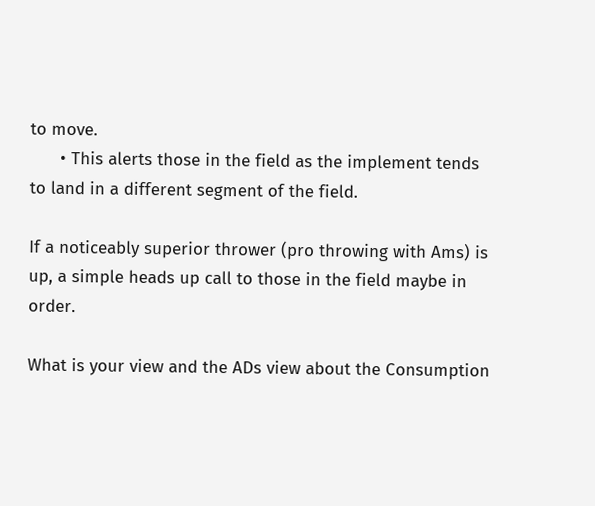to move.
      • This alerts those in the field as the implement tends to land in a different segment of the field.

If a noticeably superior thrower (pro throwing with Ams) is up, a simple heads up call to those in the field maybe in order.

What is your view and the ADs view about the Consumption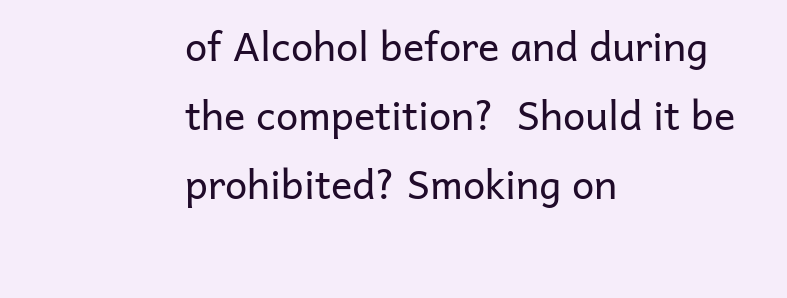of Alcohol before and during the competition?  Should it be prohibited? Smoking on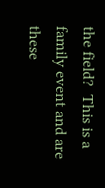the field?  This is a family event and are these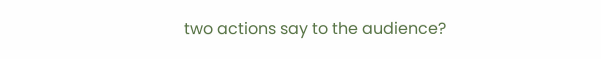two actions say to the audience?